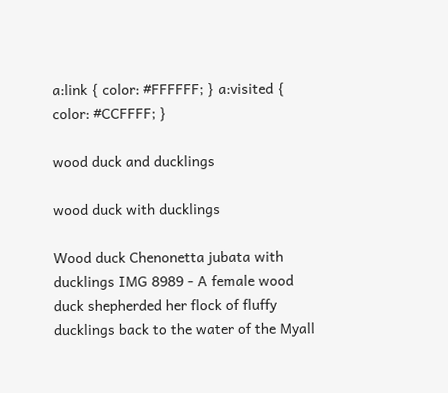a:link { color: #FFFFFF; } a:visited { color: #CCFFFF; }

wood duck and ducklings

wood duck with ducklings

Wood duck Chenonetta jubata with ducklings IMG 8989 - A female wood duck shepherded her flock of fluffy ducklings back to the water of the Myall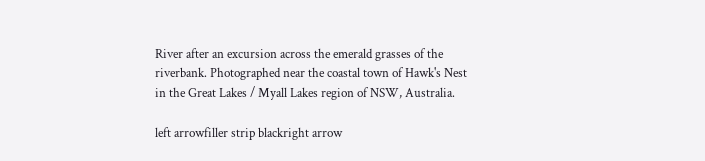River after an excursion across the emerald grasses of the riverbank. Photographed near the coastal town of Hawk's Nest in the Great Lakes / Myall Lakes region of NSW, Australia.

left arrowfiller strip blackright arrow